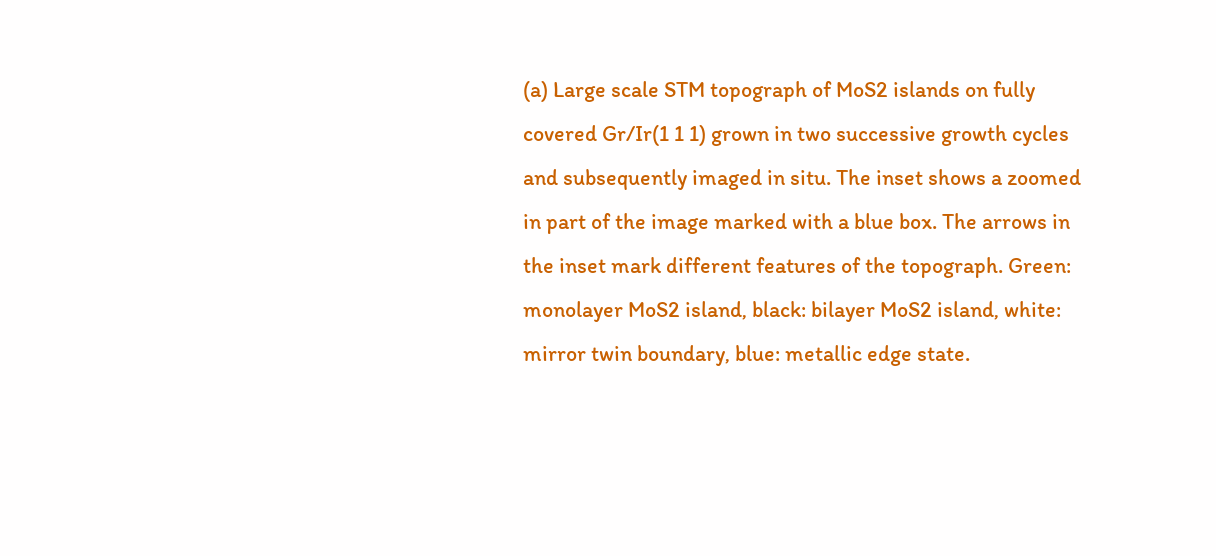(a) Large scale STM topograph of MoS2 islands on fully covered Gr/Ir(1 1 1) grown in two successive growth cycles and subsequently imaged in situ. The inset shows a zoomed in part of the image marked with a blue box. The arrows in the inset mark different features of the topograph. Green: monolayer MoS2 island, black: bilayer MoS2 island, white: mirror twin boundary, blue: metallic edge state.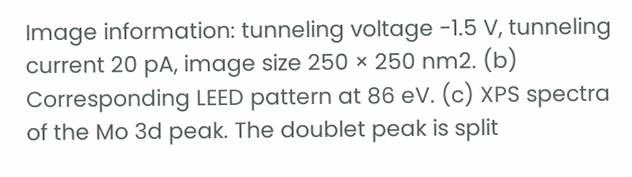Image information: tunneling voltage -1.5 V, tunneling current 20 pA, image size 250 × 250 nm2. (b) Corresponding LEED pattern at 86 eV. (c) XPS spectra of the Mo 3d peak. The doublet peak is split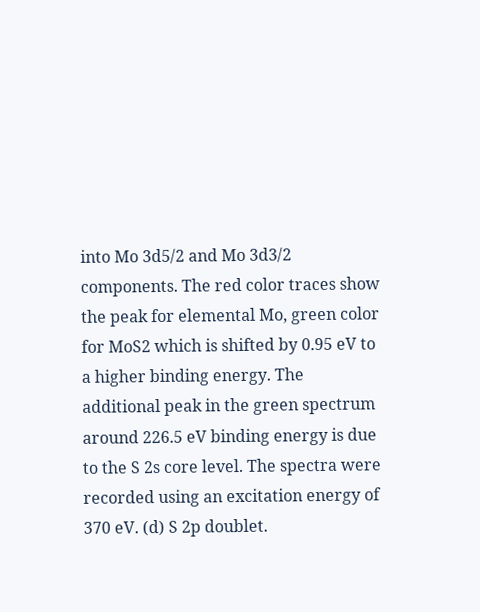into Mo 3d5/2 and Mo 3d3/2 components. The red color traces show the peak for elemental Mo, green color for MoS2 which is shifted by 0.95 eV to a higher binding energy. The additional peak in the green spectrum around 226.5 eV binding energy is due to the S 2s core level. The spectra were recorded using an excitation energy of 370 eV. (d) S 2p doublet.